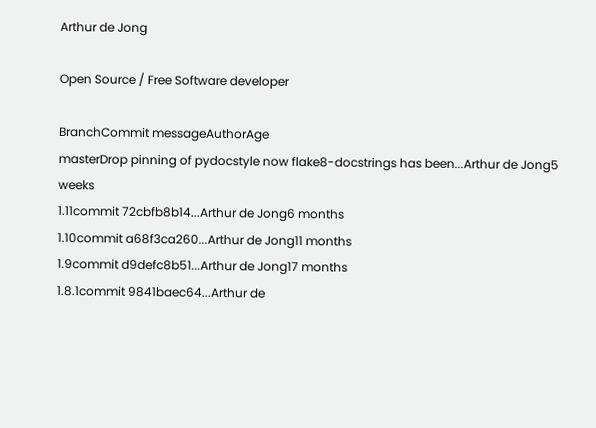Arthur de Jong

Open Source / Free Software developer

BranchCommit messageAuthorAge
masterDrop pinning of pydocstyle now flake8-docstrings has been...Arthur de Jong5 weeks
1.11commit 72cbfb8b14...Arthur de Jong6 months
1.10commit a68f3ca260...Arthur de Jong11 months
1.9commit d9defc8b51...Arthur de Jong17 months
1.8.1commit 9841baec64...Arthur de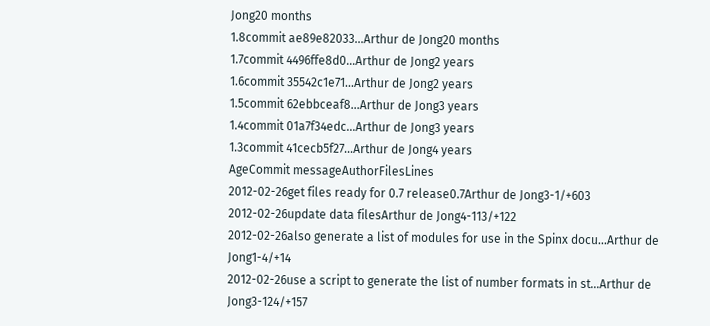Jong20 months
1.8commit ae89e82033...Arthur de Jong20 months
1.7commit 4496ffe8d0...Arthur de Jong2 years
1.6commit 35542c1e71...Arthur de Jong2 years
1.5commit 62ebbceaf8...Arthur de Jong3 years
1.4commit 01a7f34edc...Arthur de Jong3 years
1.3commit 41cecb5f27...Arthur de Jong4 years
AgeCommit messageAuthorFilesLines
2012-02-26get files ready for 0.7 release0.7Arthur de Jong3-1/+603
2012-02-26update data filesArthur de Jong4-113/+122
2012-02-26also generate a list of modules for use in the Spinx docu...Arthur de Jong1-4/+14
2012-02-26use a script to generate the list of number formats in st...Arthur de Jong3-124/+157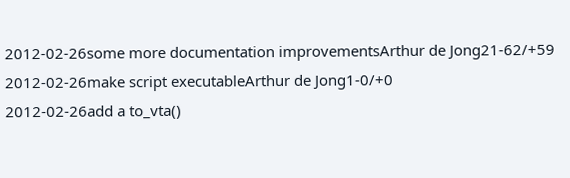2012-02-26some more documentation improvementsArthur de Jong21-62/+59
2012-02-26make script executableArthur de Jong1-0/+0
2012-02-26add a to_vta()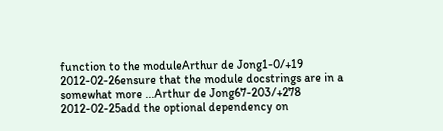function to the moduleArthur de Jong1-0/+19
2012-02-26ensure that the module docstrings are in a somewhat more ...Arthur de Jong67-203/+278
2012-02-25add the optional dependency on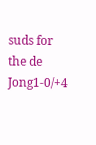suds for the de Jong1-0/+4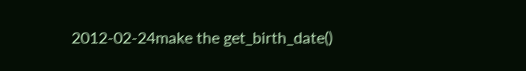2012-02-24make the get_birth_date()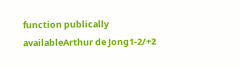function publically availableArthur de Jong1-2/+2